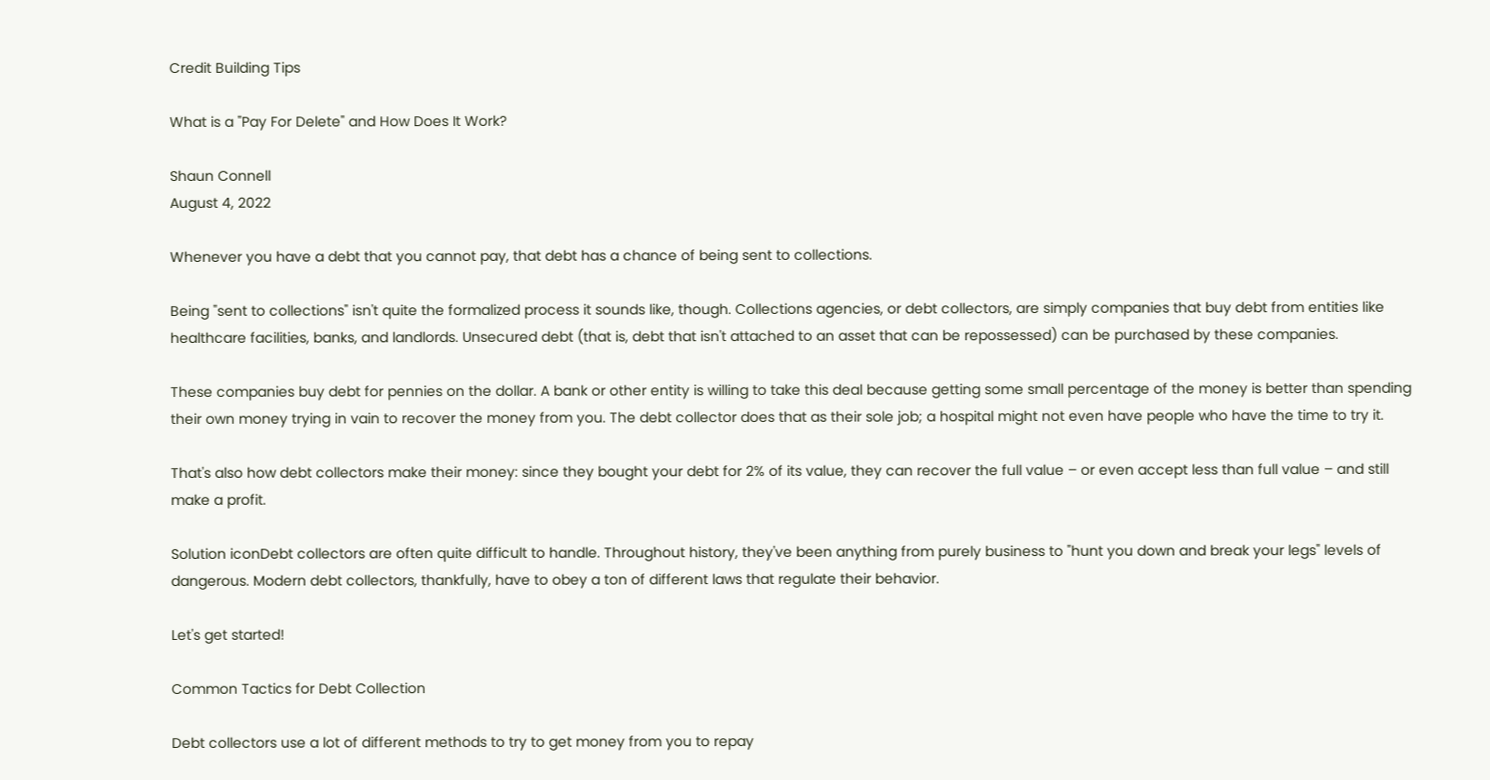Credit Building Tips

What is a "Pay For Delete" and How Does It Work?

Shaun Connell
August 4, 2022

Whenever you have a debt that you cannot pay, that debt has a chance of being sent to collections.

Being "sent to collections" isn't quite the formalized process it sounds like, though. Collections agencies, or debt collectors, are simply companies that buy debt from entities like healthcare facilities, banks, and landlords. Unsecured debt (that is, debt that isn't attached to an asset that can be repossessed) can be purchased by these companies.

These companies buy debt for pennies on the dollar. A bank or other entity is willing to take this deal because getting some small percentage of the money is better than spending their own money trying in vain to recover the money from you. The debt collector does that as their sole job; a hospital might not even have people who have the time to try it.

That's also how debt collectors make their money: since they bought your debt for 2% of its value, they can recover the full value – or even accept less than full value – and still make a profit.

Solution iconDebt collectors are often quite difficult to handle. Throughout history, they've been anything from purely business to "hunt you down and break your legs" levels of dangerous. Modern debt collectors, thankfully, have to obey a ton of different laws that regulate their behavior.

Let's get started!

Common Tactics for Debt Collection

Debt collectors use a lot of different methods to try to get money from you to repay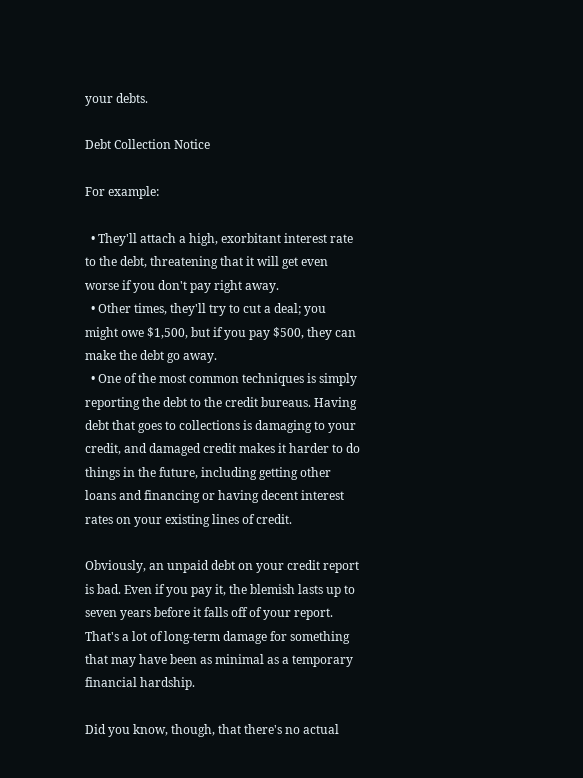your debts.

Debt Collection Notice

For example:

  • They'll attach a high, exorbitant interest rate to the debt, threatening that it will get even worse if you don't pay right away.
  • Other times, they'll try to cut a deal; you might owe $1,500, but if you pay $500, they can make the debt go away.
  • One of the most common techniques is simply reporting the debt to the credit bureaus. Having debt that goes to collections is damaging to your credit, and damaged credit makes it harder to do things in the future, including getting other loans and financing or having decent interest rates on your existing lines of credit.

Obviously, an unpaid debt on your credit report is bad. Even if you pay it, the blemish lasts up to seven years before it falls off of your report. That's a lot of long-term damage for something that may have been as minimal as a temporary financial hardship.

Did you know, though, that there's no actual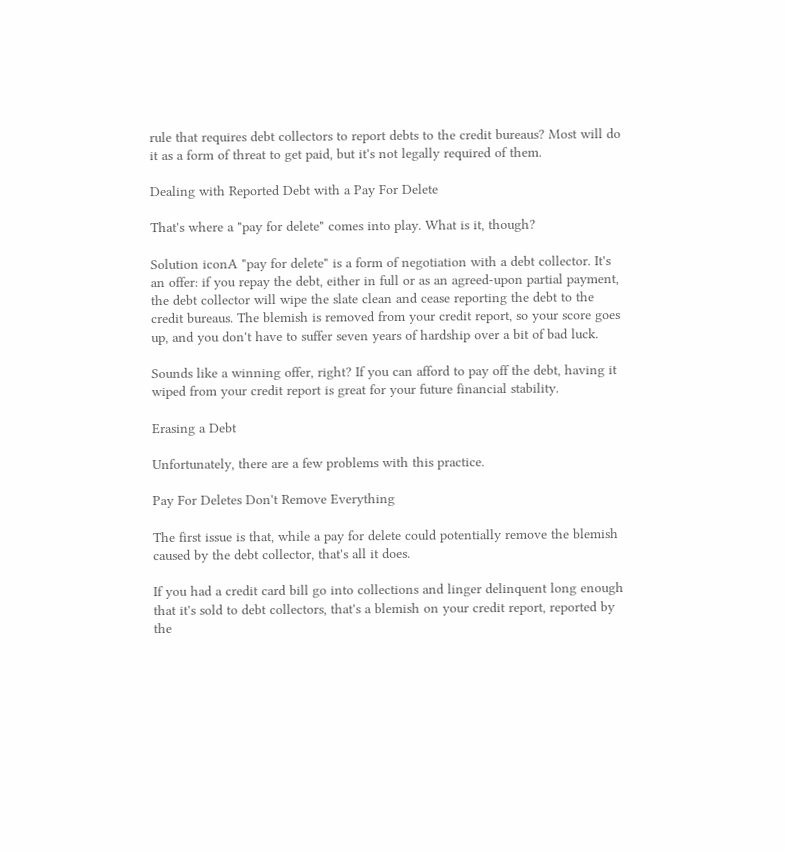rule that requires debt collectors to report debts to the credit bureaus? Most will do it as a form of threat to get paid, but it's not legally required of them.

Dealing with Reported Debt with a Pay For Delete

That's where a "pay for delete" comes into play. What is it, though?

Solution iconA "pay for delete" is a form of negotiation with a debt collector. It's an offer: if you repay the debt, either in full or as an agreed-upon partial payment, the debt collector will wipe the slate clean and cease reporting the debt to the credit bureaus. The blemish is removed from your credit report, so your score goes up, and you don't have to suffer seven years of hardship over a bit of bad luck.

Sounds like a winning offer, right? If you can afford to pay off the debt, having it wiped from your credit report is great for your future financial stability.

Erasing a Debt

Unfortunately, there are a few problems with this practice.

Pay For Deletes Don't Remove Everything

The first issue is that, while a pay for delete could potentially remove the blemish caused by the debt collector, that's all it does.

If you had a credit card bill go into collections and linger delinquent long enough that it's sold to debt collectors, that's a blemish on your credit report, reported by the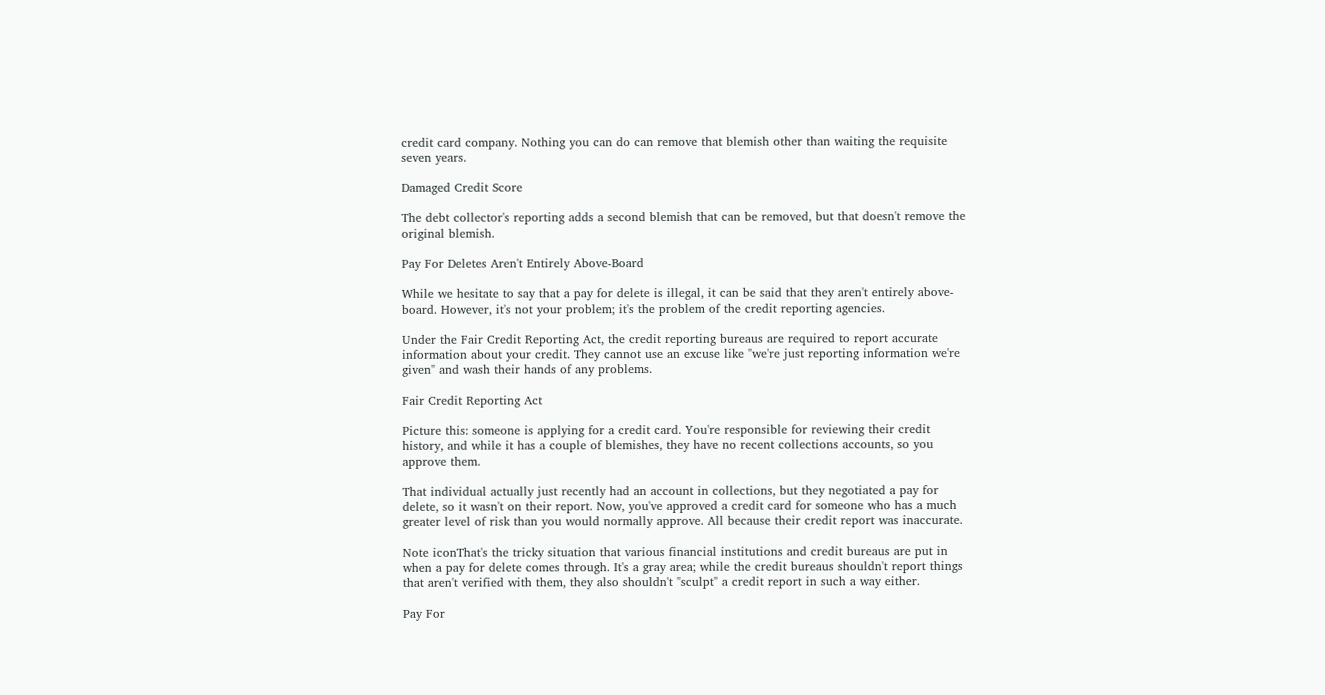credit card company. Nothing you can do can remove that blemish other than waiting the requisite seven years.

Damaged Credit Score

The debt collector's reporting adds a second blemish that can be removed, but that doesn't remove the original blemish.

Pay For Deletes Aren't Entirely Above-Board

While we hesitate to say that a pay for delete is illegal, it can be said that they aren't entirely above-board. However, it's not your problem; it's the problem of the credit reporting agencies.

Under the Fair Credit Reporting Act, the credit reporting bureaus are required to report accurate information about your credit. They cannot use an excuse like "we're just reporting information we're given" and wash their hands of any problems.

Fair Credit Reporting Act

Picture this: someone is applying for a credit card. You're responsible for reviewing their credit history, and while it has a couple of blemishes, they have no recent collections accounts, so you approve them.

That individual actually just recently had an account in collections, but they negotiated a pay for delete, so it wasn't on their report. Now, you've approved a credit card for someone who has a much greater level of risk than you would normally approve. All because their credit report was inaccurate.

Note iconThat's the tricky situation that various financial institutions and credit bureaus are put in when a pay for delete comes through. It's a gray area; while the credit bureaus shouldn't report things that aren't verified with them, they also shouldn't "sculpt" a credit report in such a way either.

Pay For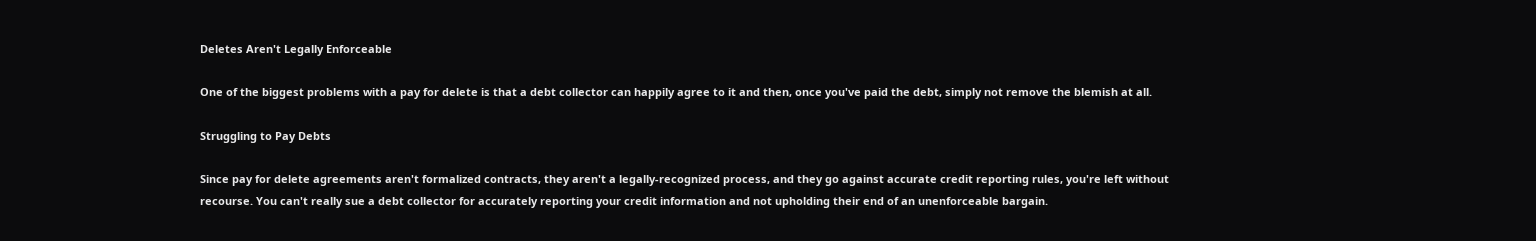Deletes Aren't Legally Enforceable

One of the biggest problems with a pay for delete is that a debt collector can happily agree to it and then, once you've paid the debt, simply not remove the blemish at all.

Struggling to Pay Debts

Since pay for delete agreements aren't formalized contracts, they aren't a legally-recognized process, and they go against accurate credit reporting rules, you're left without recourse. You can't really sue a debt collector for accurately reporting your credit information and not upholding their end of an unenforceable bargain.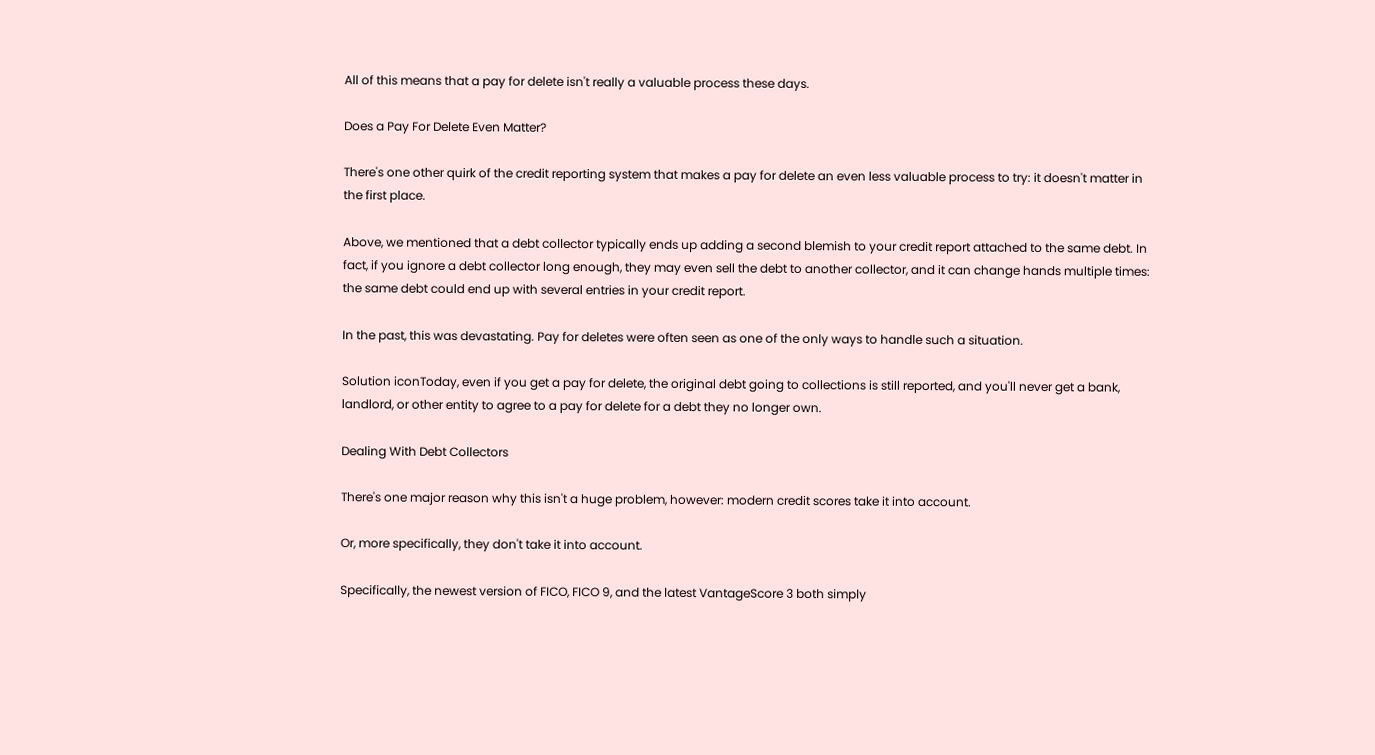All of this means that a pay for delete isn't really a valuable process these days.

Does a Pay For Delete Even Matter?

There's one other quirk of the credit reporting system that makes a pay for delete an even less valuable process to try: it doesn't matter in the first place.

Above, we mentioned that a debt collector typically ends up adding a second blemish to your credit report attached to the same debt. In fact, if you ignore a debt collector long enough, they may even sell the debt to another collector, and it can change hands multiple times: the same debt could end up with several entries in your credit report.

In the past, this was devastating. Pay for deletes were often seen as one of the only ways to handle such a situation.

Solution iconToday, even if you get a pay for delete, the original debt going to collections is still reported, and you'll never get a bank, landlord, or other entity to agree to a pay for delete for a debt they no longer own.

Dealing With Debt Collectors

There's one major reason why this isn't a huge problem, however: modern credit scores take it into account.

Or, more specifically, they don't take it into account.

Specifically, the newest version of FICO, FICO 9, and the latest VantageScore 3 both simply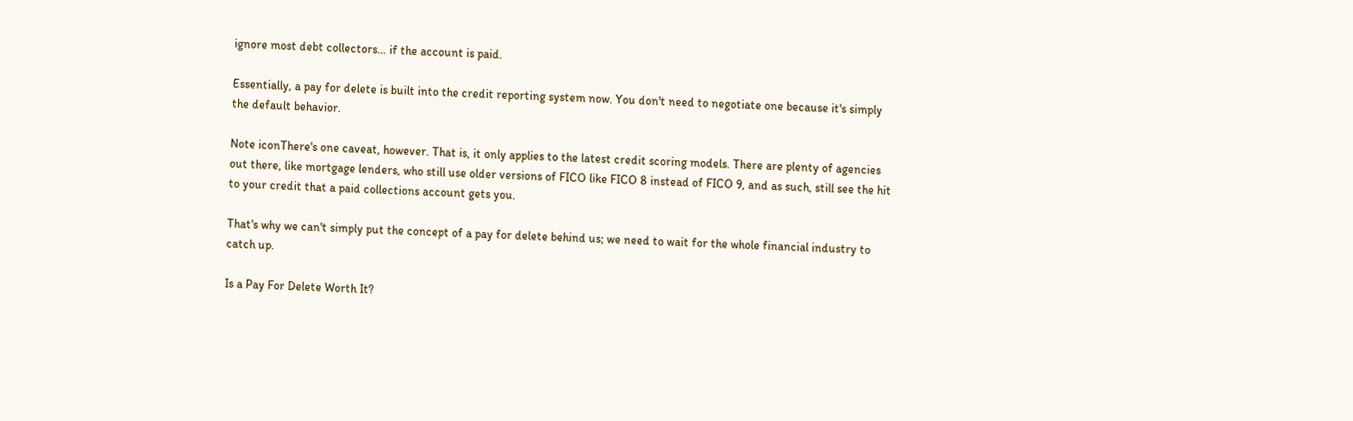ignore most debt collectors… if the account is paid.

Essentially, a pay for delete is built into the credit reporting system now. You don't need to negotiate one because it's simply the default behavior.

Note iconThere's one caveat, however. That is, it only applies to the latest credit scoring models. There are plenty of agencies out there, like mortgage lenders, who still use older versions of FICO like FICO 8 instead of FICO 9, and as such, still see the hit to your credit that a paid collections account gets you.

That's why we can't simply put the concept of a pay for delete behind us; we need to wait for the whole financial industry to catch up.

Is a Pay For Delete Worth It?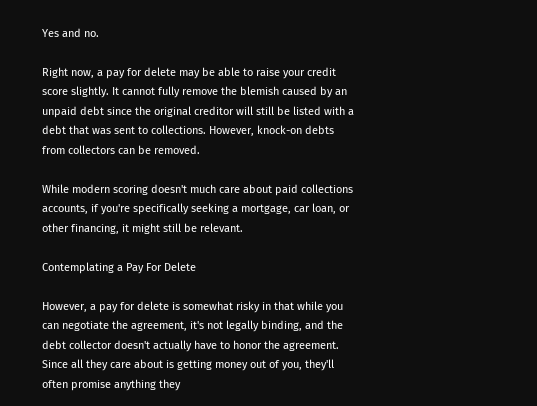Yes and no.

Right now, a pay for delete may be able to raise your credit score slightly. It cannot fully remove the blemish caused by an unpaid debt since the original creditor will still be listed with a debt that was sent to collections. However, knock-on debts from collectors can be removed.

While modern scoring doesn't much care about paid collections accounts, if you're specifically seeking a mortgage, car loan, or other financing, it might still be relevant.

Contemplating a Pay For Delete

However, a pay for delete is somewhat risky in that while you can negotiate the agreement, it's not legally binding, and the debt collector doesn't actually have to honor the agreement. Since all they care about is getting money out of you, they'll often promise anything they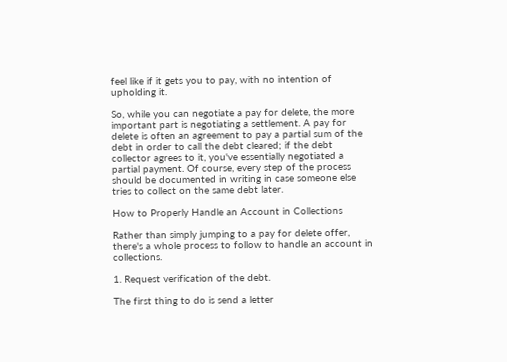feel like if it gets you to pay, with no intention of upholding it.

So, while you can negotiate a pay for delete, the more important part is negotiating a settlement. A pay for delete is often an agreement to pay a partial sum of the debt in order to call the debt cleared; if the debt collector agrees to it, you've essentially negotiated a partial payment. Of course, every step of the process should be documented in writing in case someone else tries to collect on the same debt later.

How to Properly Handle an Account in Collections

Rather than simply jumping to a pay for delete offer, there's a whole process to follow to handle an account in collections.

1. Request verification of the debt.

The first thing to do is send a letter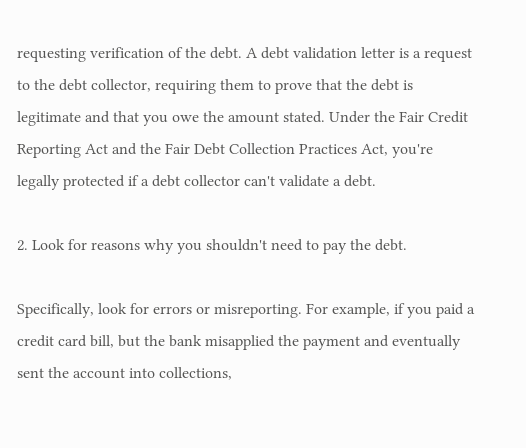requesting verification of the debt. A debt validation letter is a request to the debt collector, requiring them to prove that the debt is legitimate and that you owe the amount stated. Under the Fair Credit Reporting Act and the Fair Debt Collection Practices Act, you're legally protected if a debt collector can't validate a debt.

2. Look for reasons why you shouldn't need to pay the debt.

Specifically, look for errors or misreporting. For example, if you paid a credit card bill, but the bank misapplied the payment and eventually sent the account into collections,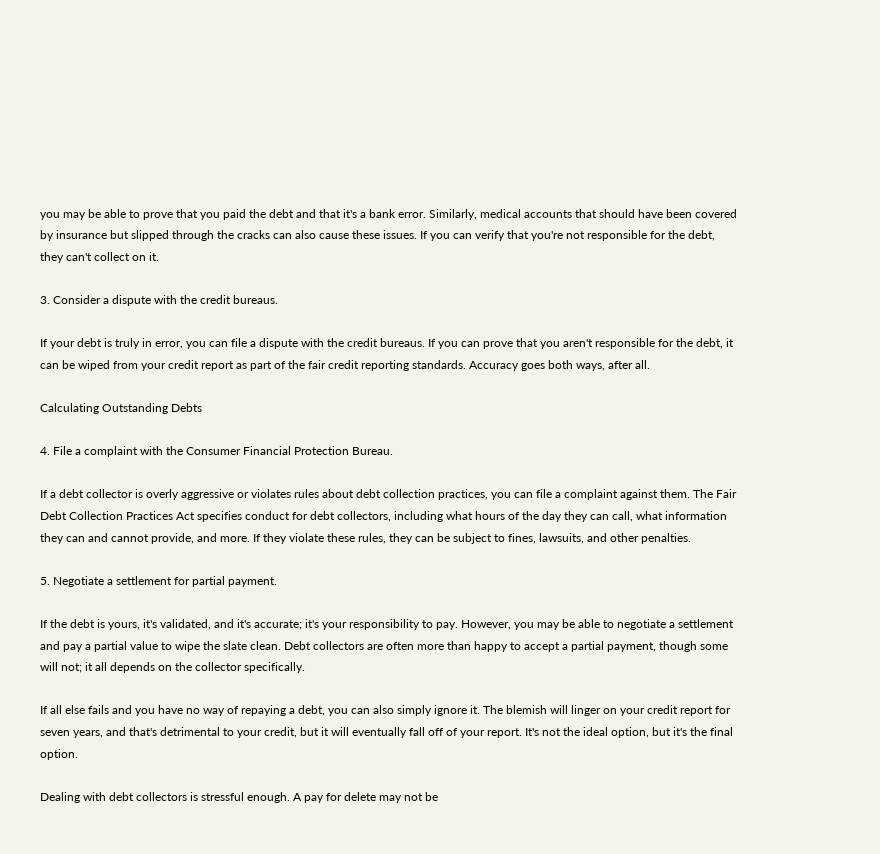you may be able to prove that you paid the debt and that it's a bank error. Similarly, medical accounts that should have been covered by insurance but slipped through the cracks can also cause these issues. If you can verify that you're not responsible for the debt, they can't collect on it.

3. Consider a dispute with the credit bureaus.

If your debt is truly in error, you can file a dispute with the credit bureaus. If you can prove that you aren't responsible for the debt, it can be wiped from your credit report as part of the fair credit reporting standards. Accuracy goes both ways, after all.

Calculating Outstanding Debts

4. File a complaint with the Consumer Financial Protection Bureau.

If a debt collector is overly aggressive or violates rules about debt collection practices, you can file a complaint against them. The Fair Debt Collection Practices Act specifies conduct for debt collectors, including what hours of the day they can call, what information they can and cannot provide, and more. If they violate these rules, they can be subject to fines, lawsuits, and other penalties.

5. Negotiate a settlement for partial payment.

If the debt is yours, it's validated, and it's accurate; it's your responsibility to pay. However, you may be able to negotiate a settlement and pay a partial value to wipe the slate clean. Debt collectors are often more than happy to accept a partial payment, though some will not; it all depends on the collector specifically.

If all else fails and you have no way of repaying a debt, you can also simply ignore it. The blemish will linger on your credit report for seven years, and that's detrimental to your credit, but it will eventually fall off of your report. It's not the ideal option, but it's the final option.

Dealing with debt collectors is stressful enough. A pay for delete may not be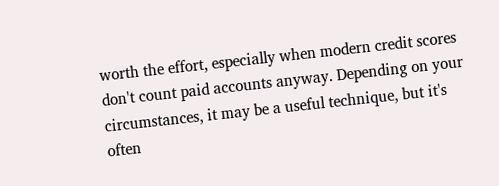worth the effort, especially when modern credit scores don't count paid accounts anyway. Depending on your circumstances, it may be a useful technique, but it's often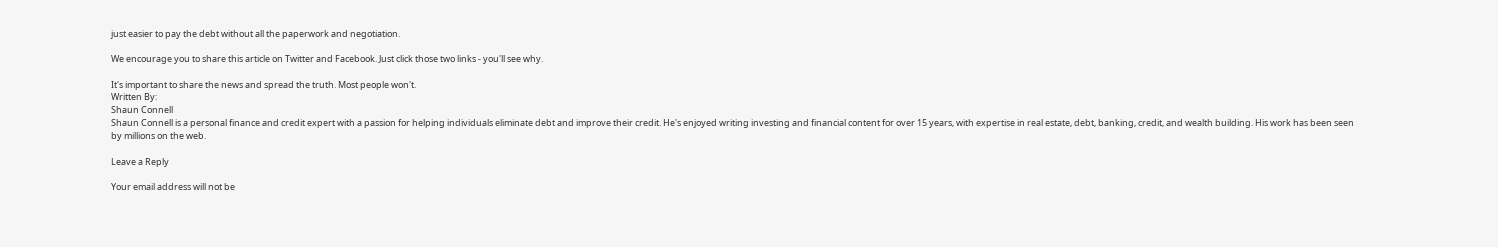just easier to pay the debt without all the paperwork and negotiation.

We encourage you to share this article on Twitter and Facebook. Just click those two links - you'll see why.

It's important to share the news and spread the truth. Most people won't.
Written By:
Shaun Connell
Shaun Connell is a personal finance and credit expert with a passion for helping individuals eliminate debt and improve their credit. He's enjoyed writing investing and financial content for over 15 years, with expertise in real estate, debt, banking, credit, and wealth building. His work has been seen by millions on the web.

Leave a Reply

Your email address will not be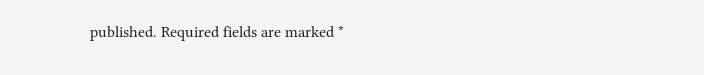published. Required fields are marked *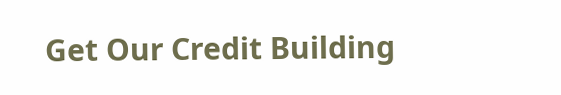Get Our Credit Building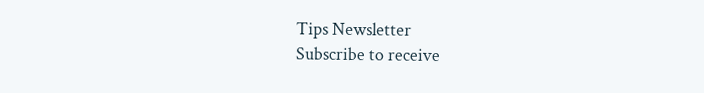Tips Newsletter
Subscribe to receive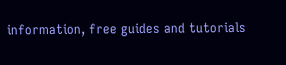information, free guides and tutorials